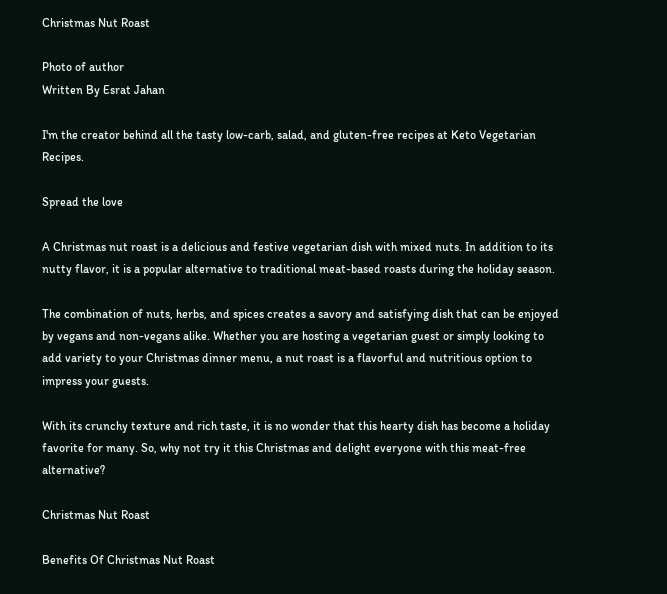Christmas Nut Roast

Photo of author
Written By Esrat Jahan

I'm the creator behind all the tasty low-carb, salad, and gluten-free recipes at Keto Vegetarian Recipes.

Spread the love

A Christmas nut roast is a delicious and festive vegetarian dish with mixed nuts. In addition to its nutty flavor, it is a popular alternative to traditional meat-based roasts during the holiday season.

The combination of nuts, herbs, and spices creates a savory and satisfying dish that can be enjoyed by vegans and non-vegans alike. Whether you are hosting a vegetarian guest or simply looking to add variety to your Christmas dinner menu, a nut roast is a flavorful and nutritious option to impress your guests.

With its crunchy texture and rich taste, it is no wonder that this hearty dish has become a holiday favorite for many. So, why not try it this Christmas and delight everyone with this meat-free alternative?

Christmas Nut Roast

Benefits Of Christmas Nut Roast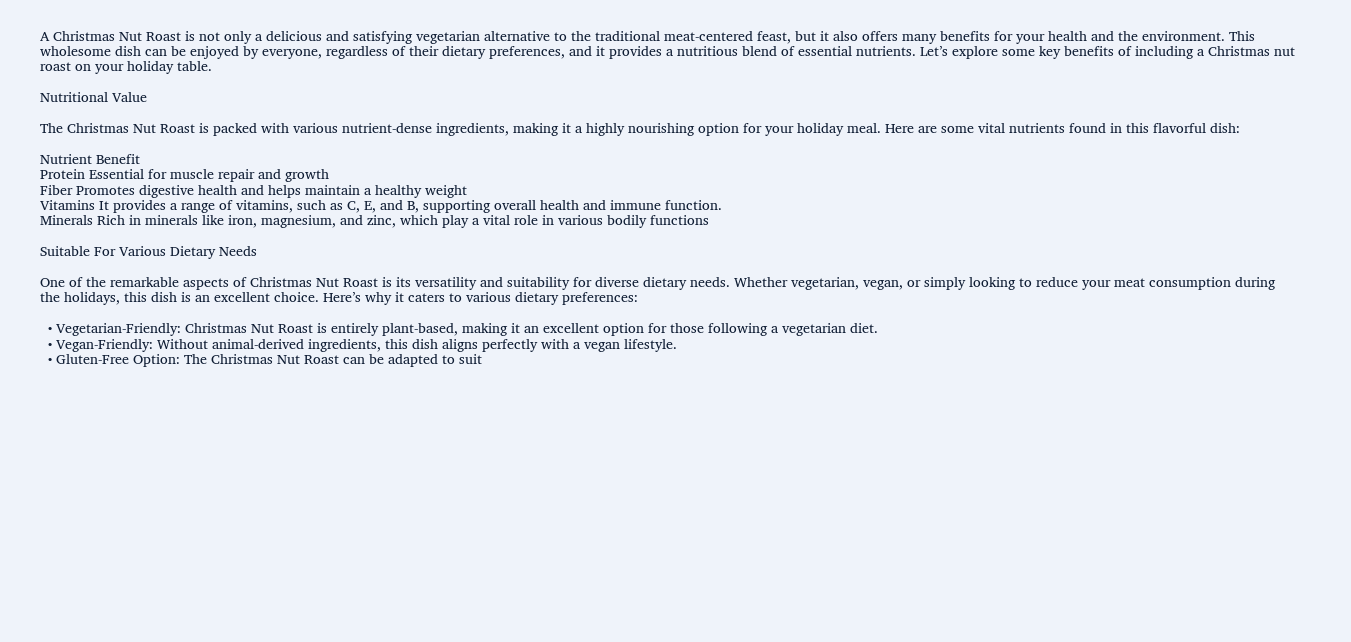A Christmas Nut Roast is not only a delicious and satisfying vegetarian alternative to the traditional meat-centered feast, but it also offers many benefits for your health and the environment. This wholesome dish can be enjoyed by everyone, regardless of their dietary preferences, and it provides a nutritious blend of essential nutrients. Let’s explore some key benefits of including a Christmas nut roast on your holiday table.

Nutritional Value

The Christmas Nut Roast is packed with various nutrient-dense ingredients, making it a highly nourishing option for your holiday meal. Here are some vital nutrients found in this flavorful dish:

Nutrient Benefit
Protein Essential for muscle repair and growth
Fiber Promotes digestive health and helps maintain a healthy weight
Vitamins It provides a range of vitamins, such as C, E, and B, supporting overall health and immune function.
Minerals Rich in minerals like iron, magnesium, and zinc, which play a vital role in various bodily functions

Suitable For Various Dietary Needs

One of the remarkable aspects of Christmas Nut Roast is its versatility and suitability for diverse dietary needs. Whether vegetarian, vegan, or simply looking to reduce your meat consumption during the holidays, this dish is an excellent choice. Here’s why it caters to various dietary preferences:

  • Vegetarian-Friendly: Christmas Nut Roast is entirely plant-based, making it an excellent option for those following a vegetarian diet.
  • Vegan-Friendly: Without animal-derived ingredients, this dish aligns perfectly with a vegan lifestyle.
  • Gluten-Free Option: The Christmas Nut Roast can be adapted to suit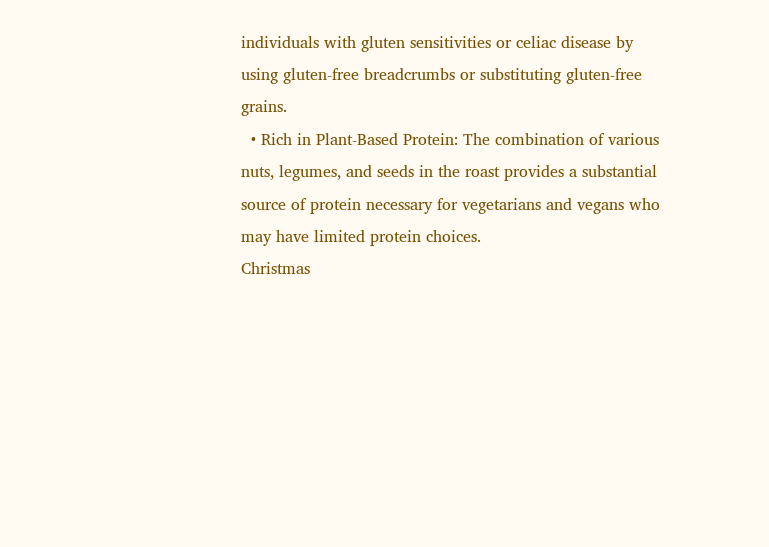individuals with gluten sensitivities or celiac disease by using gluten-free breadcrumbs or substituting gluten-free grains.
  • Rich in Plant-Based Protein: The combination of various nuts, legumes, and seeds in the roast provides a substantial source of protein necessary for vegetarians and vegans who may have limited protein choices.
Christmas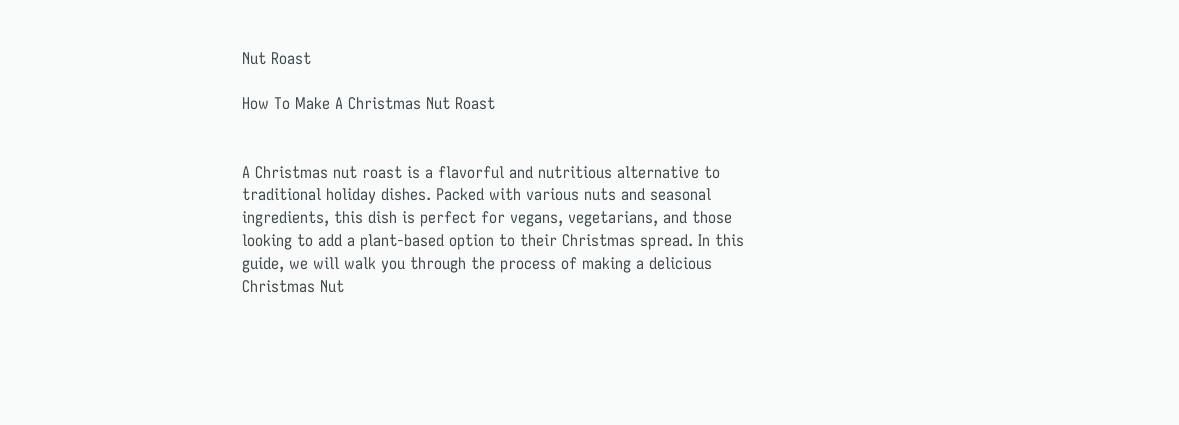Nut Roast

How To Make A Christmas Nut Roast


A Christmas nut roast is a flavorful and nutritious alternative to traditional holiday dishes. Packed with various nuts and seasonal ingredients, this dish is perfect for vegans, vegetarians, and those looking to add a plant-based option to their Christmas spread. In this guide, we will walk you through the process of making a delicious Christmas Nut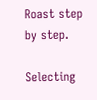Roast step by step.

Selecting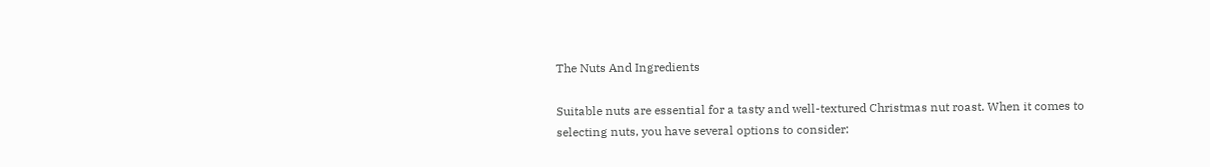The Nuts And Ingredients

Suitable nuts are essential for a tasty and well-textured Christmas nut roast. When it comes to selecting nuts, you have several options to consider: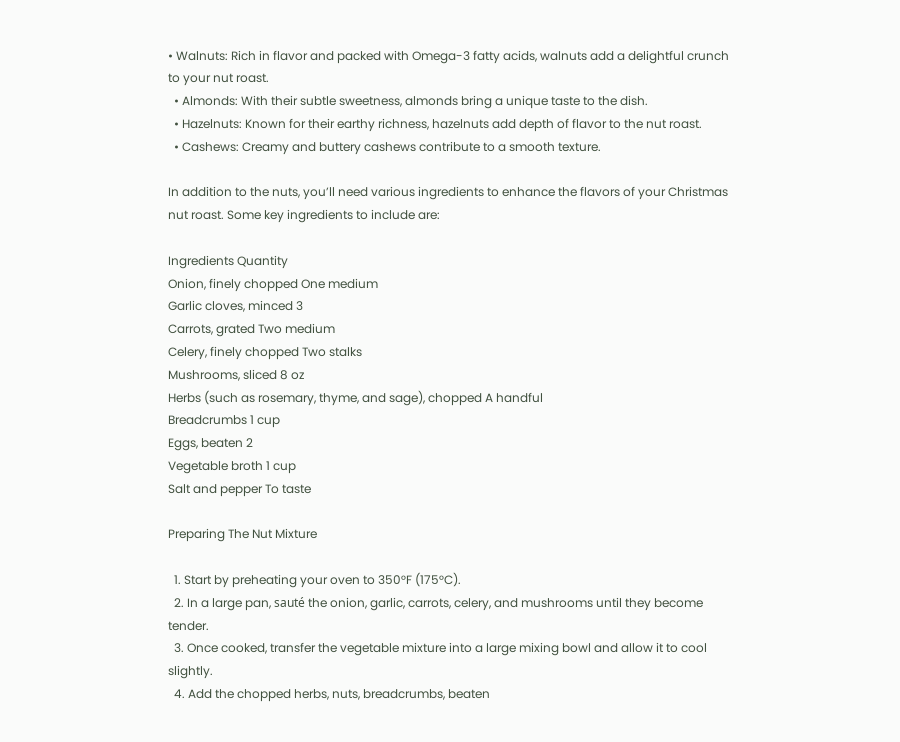• Walnuts: Rich in flavor and packed with Omega-3 fatty acids, walnuts add a delightful crunch to your nut roast.
  • Almonds: With their subtle sweetness, almonds bring a unique taste to the dish.
  • Hazelnuts: Known for their earthy richness, hazelnuts add depth of flavor to the nut roast.
  • Cashews: Creamy and buttery cashews contribute to a smooth texture.

In addition to the nuts, you’ll need various ingredients to enhance the flavors of your Christmas nut roast. Some key ingredients to include are:

Ingredients Quantity
Onion, finely chopped One medium
Garlic cloves, minced 3
Carrots, grated Two medium
Celery, finely chopped Two stalks
Mushrooms, sliced 8 oz
Herbs (such as rosemary, thyme, and sage), chopped A handful
Breadcrumbs 1 cup
Eggs, beaten 2
Vegetable broth 1 cup
Salt and pepper To taste

Preparing The Nut Mixture

  1. Start by preheating your oven to 350°F (175°C).
  2. In a large pan, sauté the onion, garlic, carrots, celery, and mushrooms until they become tender.
  3. Once cooked, transfer the vegetable mixture into a large mixing bowl and allow it to cool slightly.
  4. Add the chopped herbs, nuts, breadcrumbs, beaten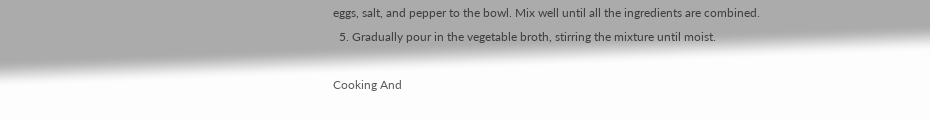eggs, salt, and pepper to the bowl. Mix well until all the ingredients are combined.
  5. Gradually pour in the vegetable broth, stirring the mixture until moist.

Cooking And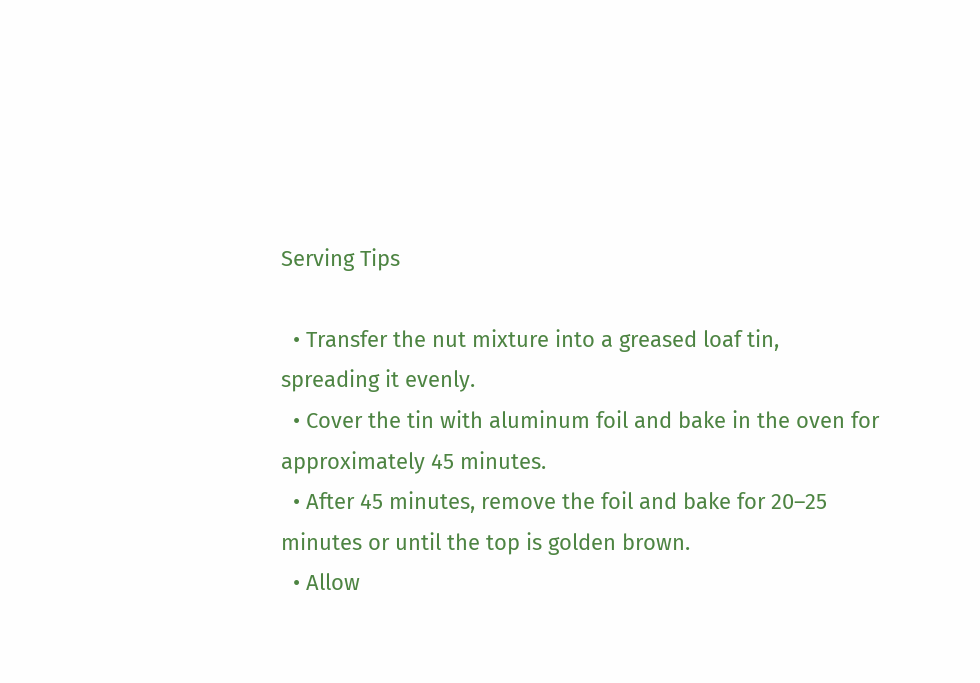Serving Tips

  • Transfer the nut mixture into a greased loaf tin, spreading it evenly.
  • Cover the tin with aluminum foil and bake in the oven for approximately 45 minutes.
  • After 45 minutes, remove the foil and bake for 20–25 minutes or until the top is golden brown.
  • Allow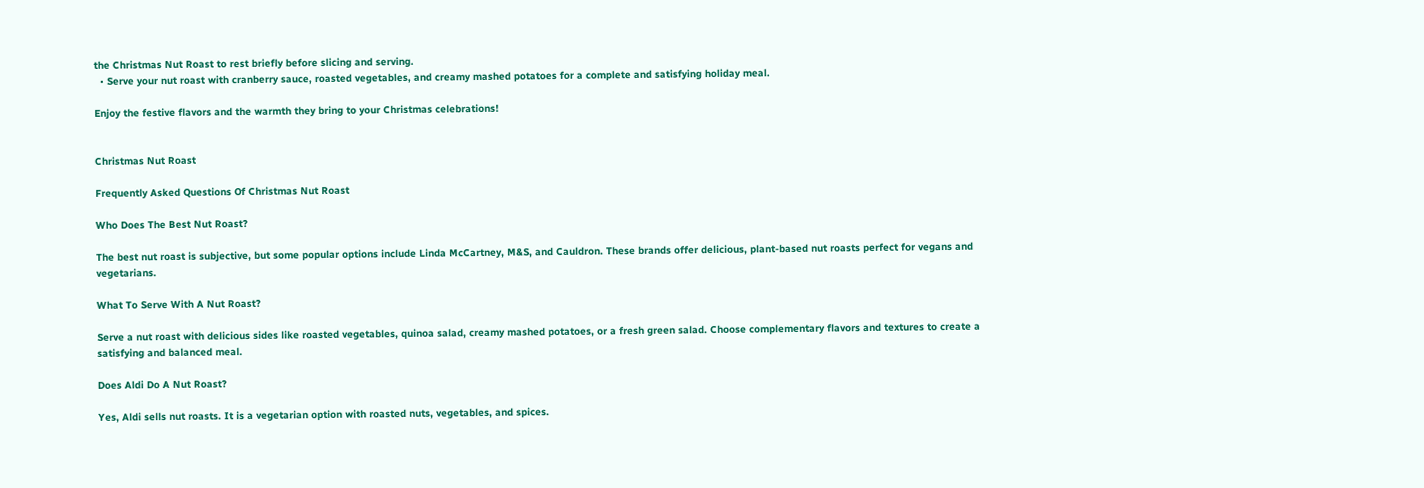the Christmas Nut Roast to rest briefly before slicing and serving.
  • Serve your nut roast with cranberry sauce, roasted vegetables, and creamy mashed potatoes for a complete and satisfying holiday meal.

Enjoy the festive flavors and the warmth they bring to your Christmas celebrations!


Christmas Nut Roast

Frequently Asked Questions Of Christmas Nut Roast

Who Does The Best Nut Roast?

The best nut roast is subjective, but some popular options include Linda McCartney, M&S, and Cauldron. These brands offer delicious, plant-based nut roasts perfect for vegans and vegetarians.

What To Serve With A Nut Roast?

Serve a nut roast with delicious sides like roasted vegetables, quinoa salad, creamy mashed potatoes, or a fresh green salad. Choose complementary flavors and textures to create a satisfying and balanced meal.

Does Aldi Do A Nut Roast?

Yes, Aldi sells nut roasts. It is a vegetarian option with roasted nuts, vegetables, and spices.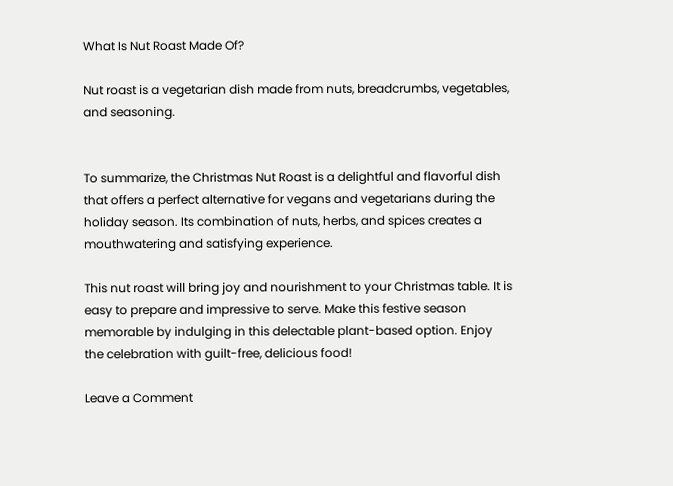What Is Nut Roast Made Of?

Nut roast is a vegetarian dish made from nuts, breadcrumbs, vegetables, and seasoning.


To summarize, the Christmas Nut Roast is a delightful and flavorful dish that offers a perfect alternative for vegans and vegetarians during the holiday season. Its combination of nuts, herbs, and spices creates a mouthwatering and satisfying experience.

This nut roast will bring joy and nourishment to your Christmas table. It is easy to prepare and impressive to serve. Make this festive season memorable by indulging in this delectable plant-based option. Enjoy the celebration with guilt-free, delicious food!

Leave a Comment